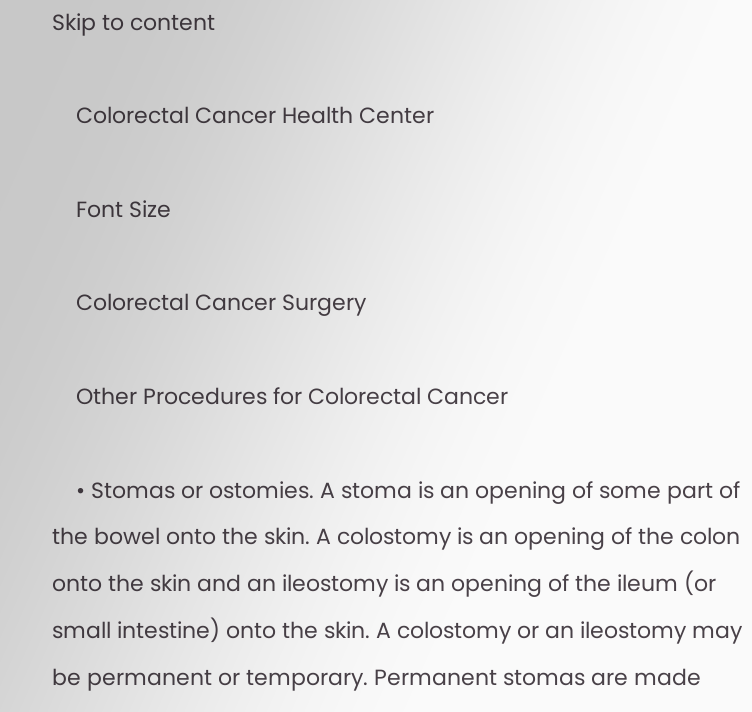Skip to content

    Colorectal Cancer Health Center

    Font Size

    Colorectal Cancer Surgery

    Other Procedures for Colorectal Cancer

    • Stomas or ostomies. A stoma is an opening of some part of the bowel onto the skin. A colostomy is an opening of the colon onto the skin and an ileostomy is an opening of the ileum (or small intestine) onto the skin. A colostomy or an ileostomy may be permanent or temporary. Permanent stomas are made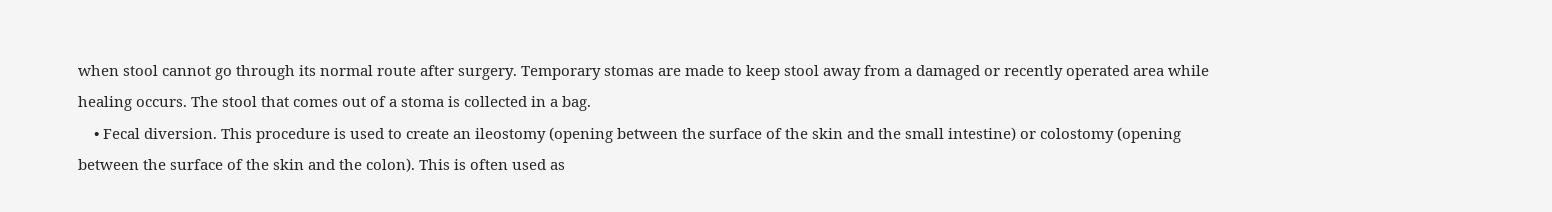when stool cannot go through its normal route after surgery. Temporary stomas are made to keep stool away from a damaged or recently operated area while healing occurs. The stool that comes out of a stoma is collected in a bag.
    • Fecal diversion. This procedure is used to create an ileostomy (opening between the surface of the skin and the small intestine) or colostomy (opening between the surface of the skin and the colon). This is often used as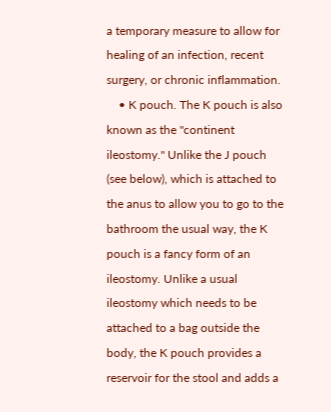a temporary measure to allow for healing of an infection, recent surgery, or chronic inflammation.
    • K pouch. The K pouch is also known as the "continent ileostomy." Unlike the J pouch (see below), which is attached to the anus to allow you to go to the bathroom the usual way, the K pouch is a fancy form of an ileostomy. Unlike a usual ileostomy which needs to be attached to a bag outside the body, the K pouch provides a reservoir for the stool and adds a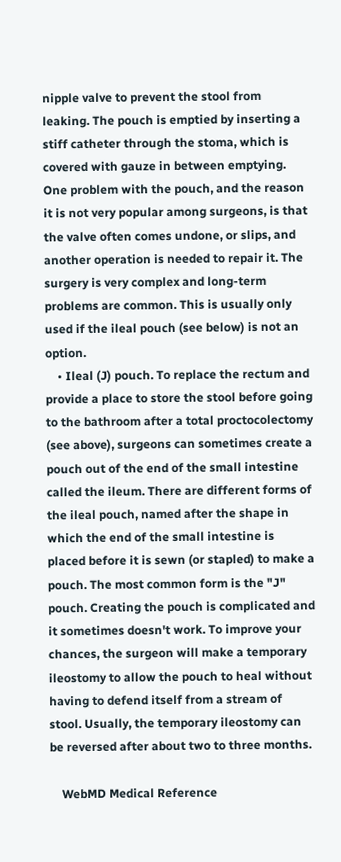nipple valve to prevent the stool from leaking. The pouch is emptied by inserting a stiff catheter through the stoma, which is covered with gauze in between emptying. One problem with the pouch, and the reason it is not very popular among surgeons, is that the valve often comes undone, or slips, and another operation is needed to repair it. The surgery is very complex and long-term problems are common. This is usually only used if the ileal pouch (see below) is not an option.
    • Ileal (J) pouch. To replace the rectum and provide a place to store the stool before going to the bathroom after a total proctocolectomy (see above), surgeons can sometimes create a pouch out of the end of the small intestine called the ileum. There are different forms of the ileal pouch, named after the shape in which the end of the small intestine is placed before it is sewn (or stapled) to make a pouch. The most common form is the "J" pouch. Creating the pouch is complicated and it sometimes doesn't work. To improve your chances, the surgeon will make a temporary ileostomy to allow the pouch to heal without having to defend itself from a stream of stool. Usually, the temporary ileostomy can be reversed after about two to three months.

    WebMD Medical Reference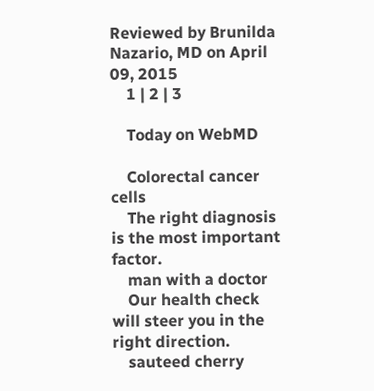Reviewed by Brunilda Nazario, MD on April 09, 2015
    1 | 2 | 3

    Today on WebMD

    Colorectal cancer cells
    The right diagnosis is the most important factor.
    man with a doctor
    Our health check will steer you in the right direction.
    sauteed cherry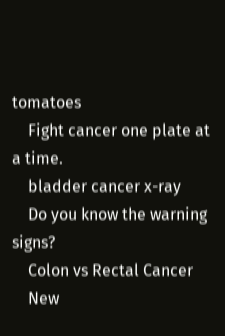tomatoes
    Fight cancer one plate at a time.
    bladder cancer x-ray
    Do you know the warning signs?
    Colon vs Rectal Cancer
    New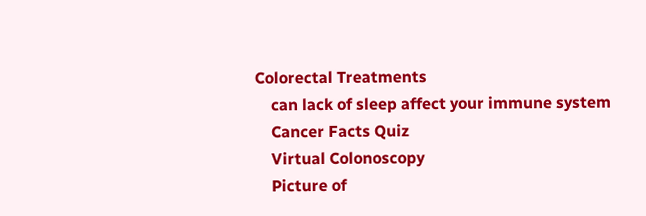Colorectal Treatments
    can lack of sleep affect your immune system
    Cancer Facts Quiz
    Virtual Colonoscopy
    Picture of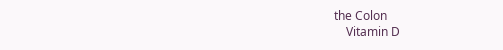the Colon
    Vitamin D